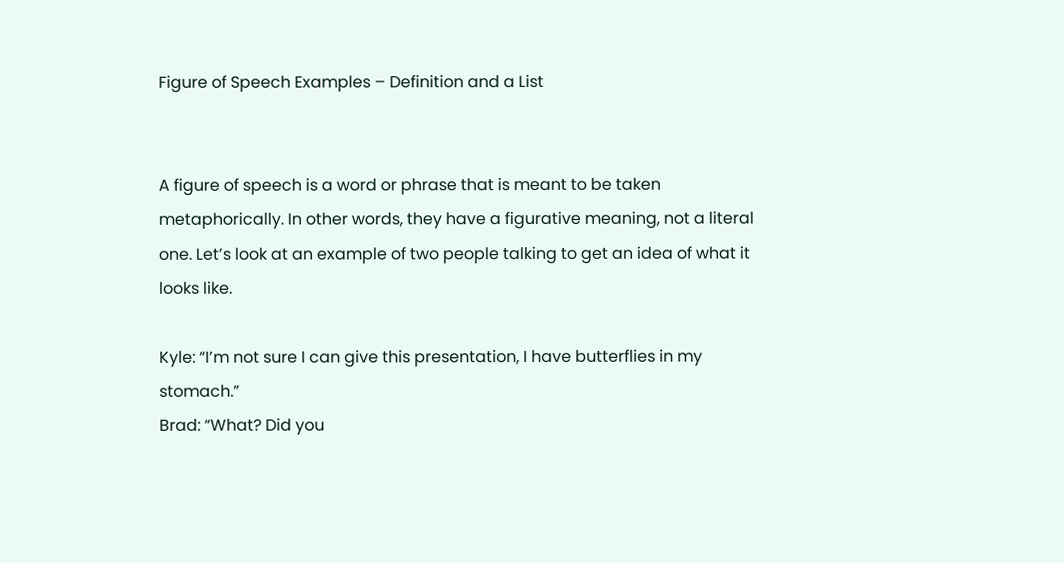Figure of Speech Examples – Definition and a List


A figure of speech is a word or phrase that is meant to be taken metaphorically. In other words, they have a figurative meaning, not a literal one. Let’s look at an example of two people talking to get an idea of what it looks like.

Kyle: “I’m not sure I can give this presentation, I have butterflies in my stomach.”
Brad: “What? Did you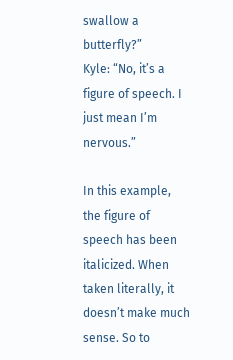swallow a butterfly?”
Kyle: “No, it’s a figure of speech. I just mean I’m nervous.”

In this example, the figure of speech has been italicized. When taken literally, it doesn’t make much sense. So to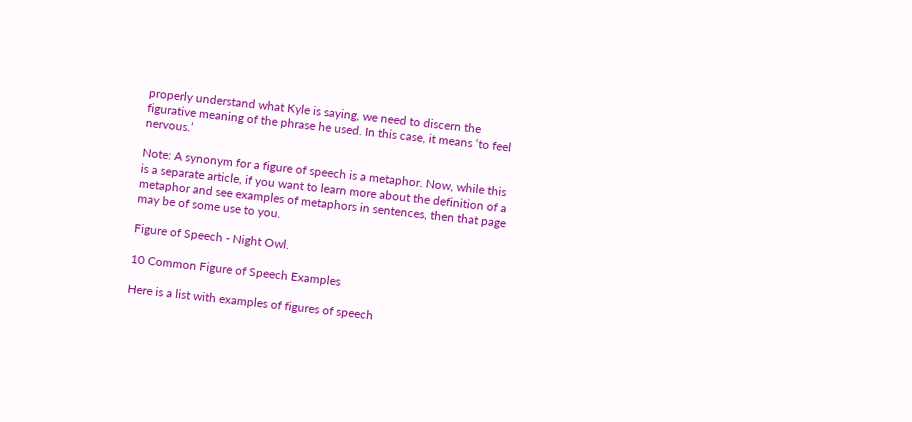properly understand what Kyle is saying, we need to discern the figurative meaning of the phrase he used. In this case, it means ‘to feel nervous.’

Note: A synonym for a figure of speech is a metaphor. Now, while this is a separate article, if you want to learn more about the definition of a metaphor and see examples of metaphors in sentences, then that page may be of some use to you.

Figure of Speech - Night Owl.

10 Common Figure of Speech Examples

Here is a list with examples of figures of speech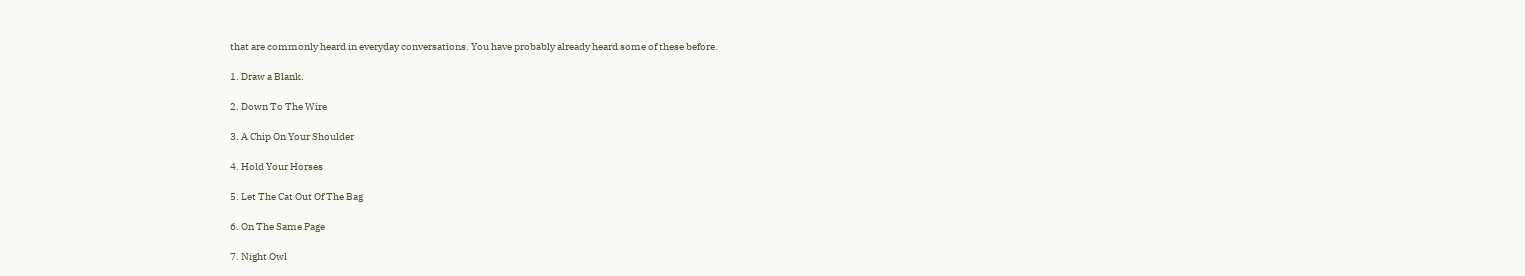that are commonly heard in everyday conversations. You have probably already heard some of these before.

1. Draw a Blank.

2. Down To The Wire

3. A Chip On Your Shoulder

4. Hold Your Horses

5. Let The Cat Out Of The Bag

6. On The Same Page

7. Night Owl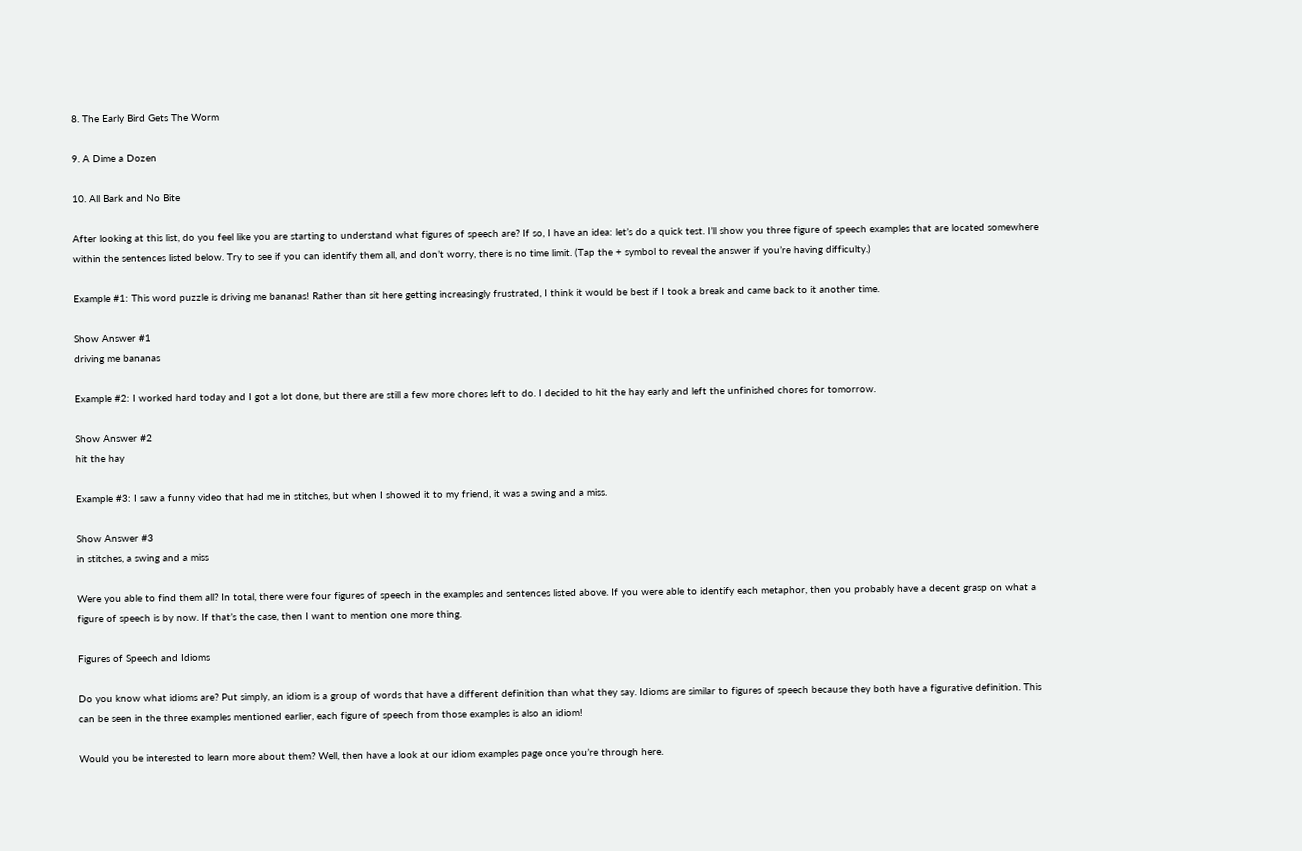8. The Early Bird Gets The Worm

9. A Dime a Dozen

10. All Bark and No Bite

After looking at this list, do you feel like you are starting to understand what figures of speech are? If so, I have an idea: let’s do a quick test. I’ll show you three figure of speech examples that are located somewhere within the sentences listed below. Try to see if you can identify them all, and don’t worry, there is no time limit. (Tap the + symbol to reveal the answer if you’re having difficulty.)

Example #1: This word puzzle is driving me bananas! Rather than sit here getting increasingly frustrated, I think it would be best if I took a break and came back to it another time.

Show Answer #1
driving me bananas

Example #2: I worked hard today and I got a lot done, but there are still a few more chores left to do. I decided to hit the hay early and left the unfinished chores for tomorrow.

Show Answer #2
hit the hay

Example #3: I saw a funny video that had me in stitches, but when I showed it to my friend, it was a swing and a miss.

Show Answer #3
in stitches, a swing and a miss

Were you able to find them all? In total, there were four figures of speech in the examples and sentences listed above. If you were able to identify each metaphor, then you probably have a decent grasp on what a figure of speech is by now. If that’s the case, then I want to mention one more thing.

Figures of Speech and Idioms

Do you know what idioms are? Put simply, an idiom is a group of words that have a different definition than what they say. Idioms are similar to figures of speech because they both have a figurative definition. This can be seen in the three examples mentioned earlier, each figure of speech from those examples is also an idiom!

Would you be interested to learn more about them? Well, then have a look at our idiom examples page once you’re through here.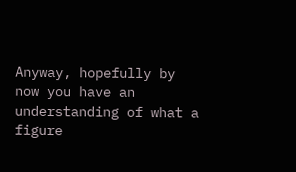Anyway, hopefully by now you have an understanding of what a figure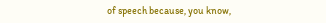of speech because, you know,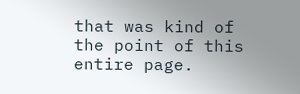that was kind of the point of this entire page.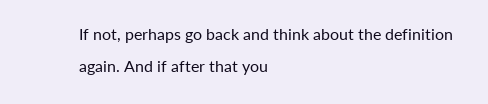If not, perhaps go back and think about the definition again. And if after that you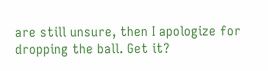are still unsure, then I apologize for dropping the ball. Get it?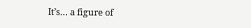It’s… a figure of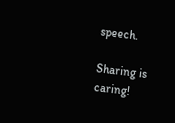speech.

Sharing is caring!